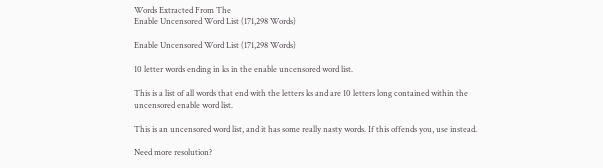Words Extracted From The
Enable Uncensored Word List (171,298 Words)

Enable Uncensored Word List (171,298 Words)

10 letter words ending in ks in the enable uncensored word list.

This is a list of all words that end with the letters ks and are 10 letters long contained within the uncensored enable word list.

This is an uncensored word list, and it has some really nasty words. If this offends you, use instead.

Need more resolution?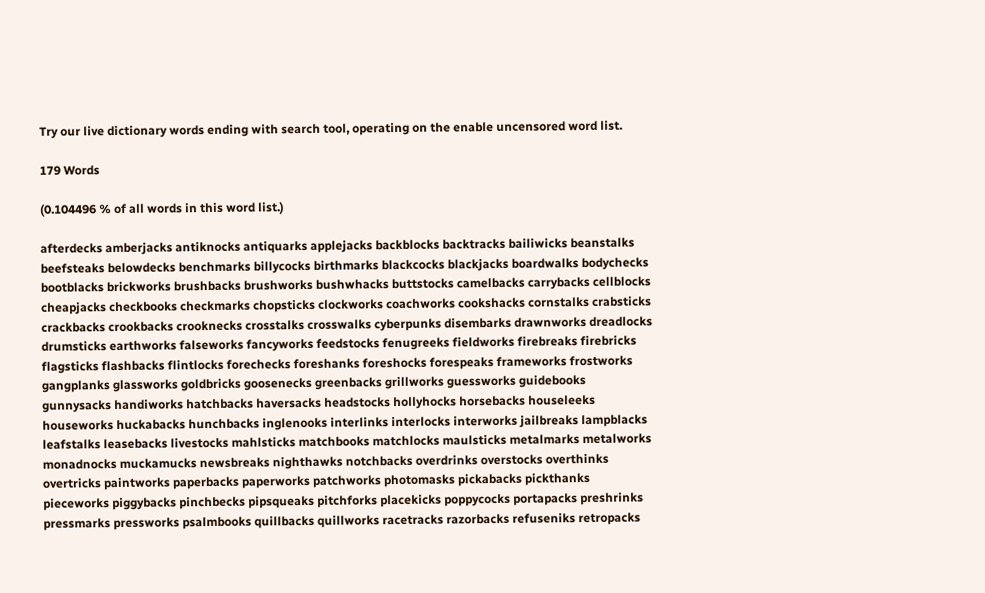Try our live dictionary words ending with search tool, operating on the enable uncensored word list.

179 Words

(0.104496 % of all words in this word list.)

afterdecks amberjacks antiknocks antiquarks applejacks backblocks backtracks bailiwicks beanstalks beefsteaks belowdecks benchmarks billycocks birthmarks blackcocks blackjacks boardwalks bodychecks bootblacks brickworks brushbacks brushworks bushwhacks buttstocks camelbacks carrybacks cellblocks cheapjacks checkbooks checkmarks chopsticks clockworks coachworks cookshacks cornstalks crabsticks crackbacks crookbacks crooknecks crosstalks crosswalks cyberpunks disembarks drawnworks dreadlocks drumsticks earthworks falseworks fancyworks feedstocks fenugreeks fieldworks firebreaks firebricks flagsticks flashbacks flintlocks forechecks foreshanks foreshocks forespeaks frameworks frostworks gangplanks glassworks goldbricks goosenecks greenbacks grillworks guessworks guidebooks gunnysacks handiworks hatchbacks haversacks headstocks hollyhocks horsebacks houseleeks houseworks huckabacks hunchbacks inglenooks interlinks interlocks interworks jailbreaks lampblacks leafstalks leasebacks livestocks mahlsticks matchbooks matchlocks maulsticks metalmarks metalworks monadnocks muckamucks newsbreaks nighthawks notchbacks overdrinks overstocks overthinks overtricks paintworks paperbacks paperworks patchworks photomasks pickabacks pickthanks pieceworks piggybacks pinchbecks pipsqueaks pitchforks placekicks poppycocks portapacks preshrinks pressmarks pressworks psalmbooks quillbacks quillworks racetracks razorbacks refuseniks retropacks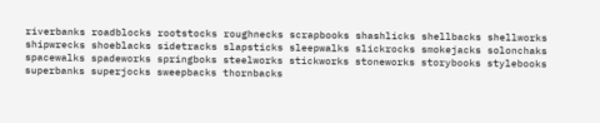riverbanks roadblocks rootstocks roughnecks scrapbooks shashlicks shellbacks shellworks shipwrecks shoeblacks sidetracks slapsticks sleepwalks slickrocks smokejacks solonchaks spacewalks spadeworks springboks steelworks stickworks stoneworks storybooks stylebooks superbanks superjocks sweepbacks thornbacks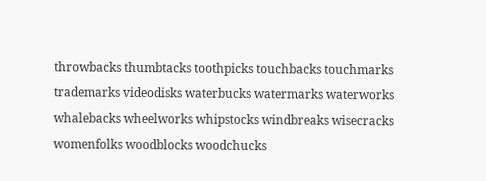throwbacks thumbtacks toothpicks touchbacks touchmarks trademarks videodisks waterbucks watermarks waterworks whalebacks wheelworks whipstocks windbreaks wisecracks womenfolks woodblocks woodchucks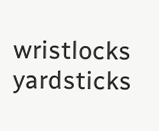wristlocks yardsticks